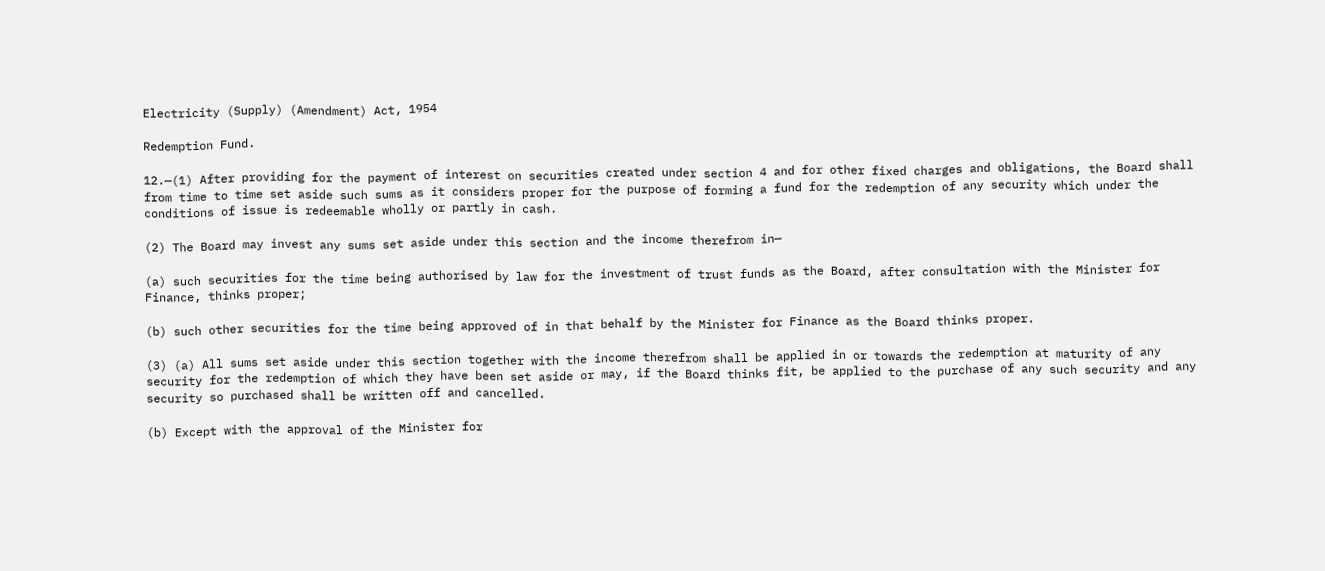Electricity (Supply) (Amendment) Act, 1954

Redemption Fund.

12.—(1) After providing for the payment of interest on securities created under section 4 and for other fixed charges and obligations, the Board shall from time to time set aside such sums as it considers proper for the purpose of forming a fund for the redemption of any security which under the conditions of issue is redeemable wholly or partly in cash.

(2) The Board may invest any sums set aside under this section and the income therefrom in—

(a) such securities for the time being authorised by law for the investment of trust funds as the Board, after consultation with the Minister for Finance, thinks proper;

(b) such other securities for the time being approved of in that behalf by the Minister for Finance as the Board thinks proper.

(3) (a) All sums set aside under this section together with the income therefrom shall be applied in or towards the redemption at maturity of any security for the redemption of which they have been set aside or may, if the Board thinks fit, be applied to the purchase of any such security and any security so purchased shall be written off and cancelled.

(b) Except with the approval of the Minister for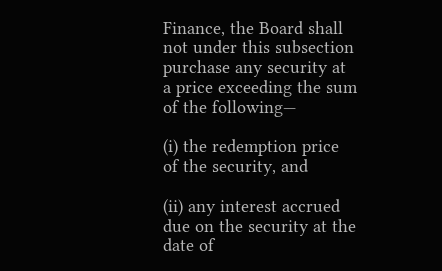Finance, the Board shall not under this subsection purchase any security at a price exceeding the sum of the following—

(i) the redemption price of the security, and

(ii) any interest accrued due on the security at the date of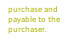purchase and payable to the purchaser.